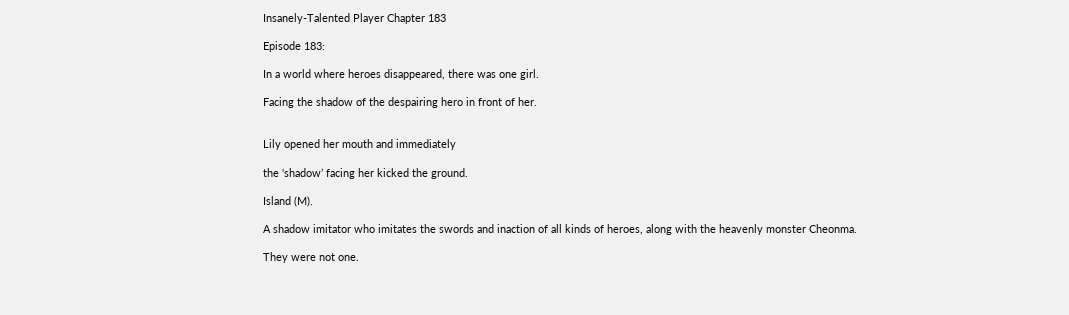Insanely-Talented Player Chapter 183

Episode 183:

In a world where heroes disappeared, there was one girl.

Facing the shadow of the despairing hero in front of her.


Lily opened her mouth and immediately

the ‘shadow’ facing her kicked the ground.

Island (M).

A shadow imitator who imitates the swords and inaction of all kinds of heroes, along with the heavenly monster Cheonma.

They were not one.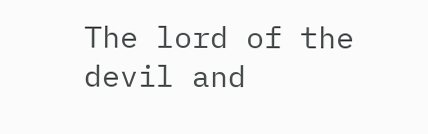The lord of the devil and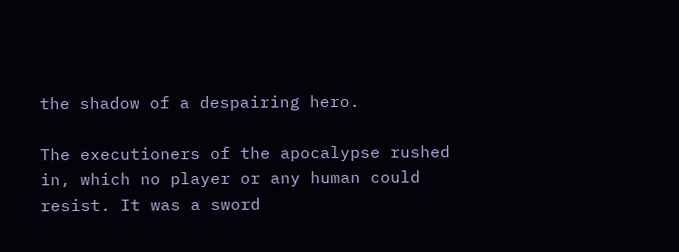the shadow of a despairing hero.

The executioners of the apocalypse rushed in, which no player or any human could resist. It was a sword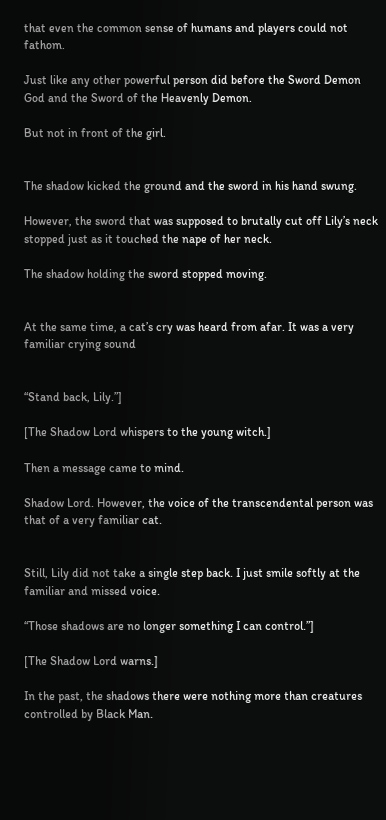that even the common sense of humans and players could not fathom.

Just like any other powerful person did before the Sword Demon God and the Sword of the Heavenly Demon.

But not in front of the girl.


The shadow kicked the ground and the sword in his hand swung.

However, the sword that was supposed to brutally cut off Lily’s neck stopped just as it touched the nape of her neck.

The shadow holding the sword stopped moving.


At the same time, a cat’s cry was heard from afar. It was a very familiar crying sound


“Stand back, Lily.”]

[The Shadow Lord whispers to the young witch.]

Then a message came to mind.

Shadow Lord. However, the voice of the transcendental person was that of a very familiar cat.


Still, Lily did not take a single step back. I just smile softly at the familiar and missed voice.

“Those shadows are no longer something I can control.”]

[The Shadow Lord warns.]

In the past, the shadows there were nothing more than creatures controlled by Black Man.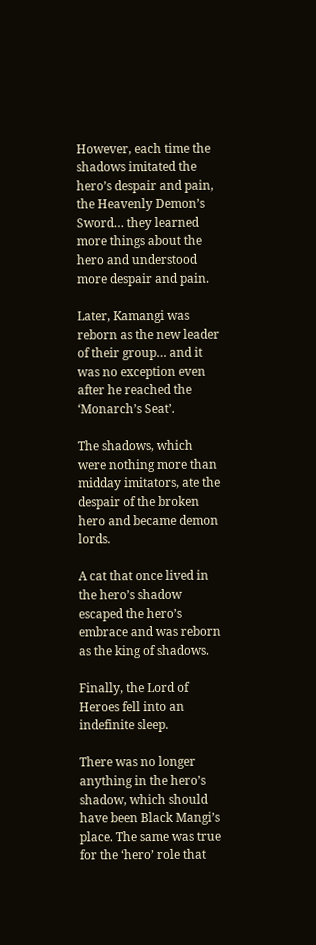However, each time the shadows imitated the hero’s despair and pain, the Heavenly Demon’s Sword… they learned more things about the hero and understood more despair and pain.

Later, Kamangi was reborn as the new leader of their group… and it was no exception even after he reached the ‘Monarch’s Seat’.

The shadows, which were nothing more than midday imitators, ate the despair of the broken hero and became demon lords.

A cat that once lived in the hero’s shadow escaped the hero’s embrace and was reborn as the king of shadows.

Finally, the Lord of Heroes fell into an indefinite sleep.

There was no longer anything in the hero’s shadow, which should have been Black Mangi’s place. The same was true for the ‘hero’ role that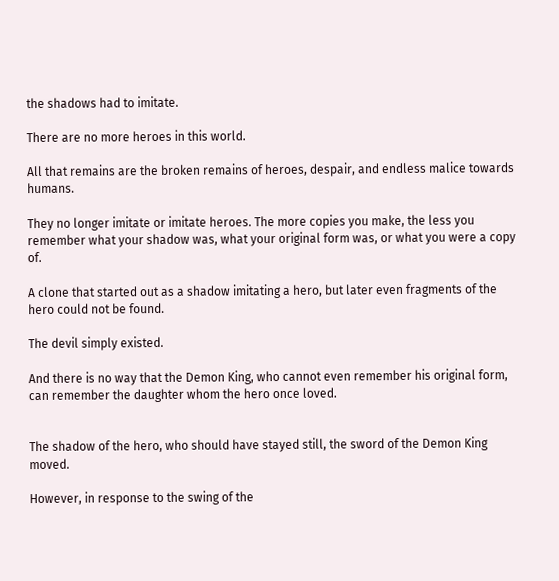the shadows had to imitate.

There are no more heroes in this world.

All that remains are the broken remains of heroes, despair, and endless malice towards humans.

They no longer imitate or imitate heroes. The more copies you make, the less you remember what your shadow was, what your original form was, or what you were a copy of.

A clone that started out as a shadow imitating a hero, but later even fragments of the hero could not be found.

The devil simply existed.

And there is no way that the Demon King, who cannot even remember his original form, can remember the daughter whom the hero once loved.


The shadow of the hero, who should have stayed still, the sword of the Demon King moved.

However, in response to the swing of the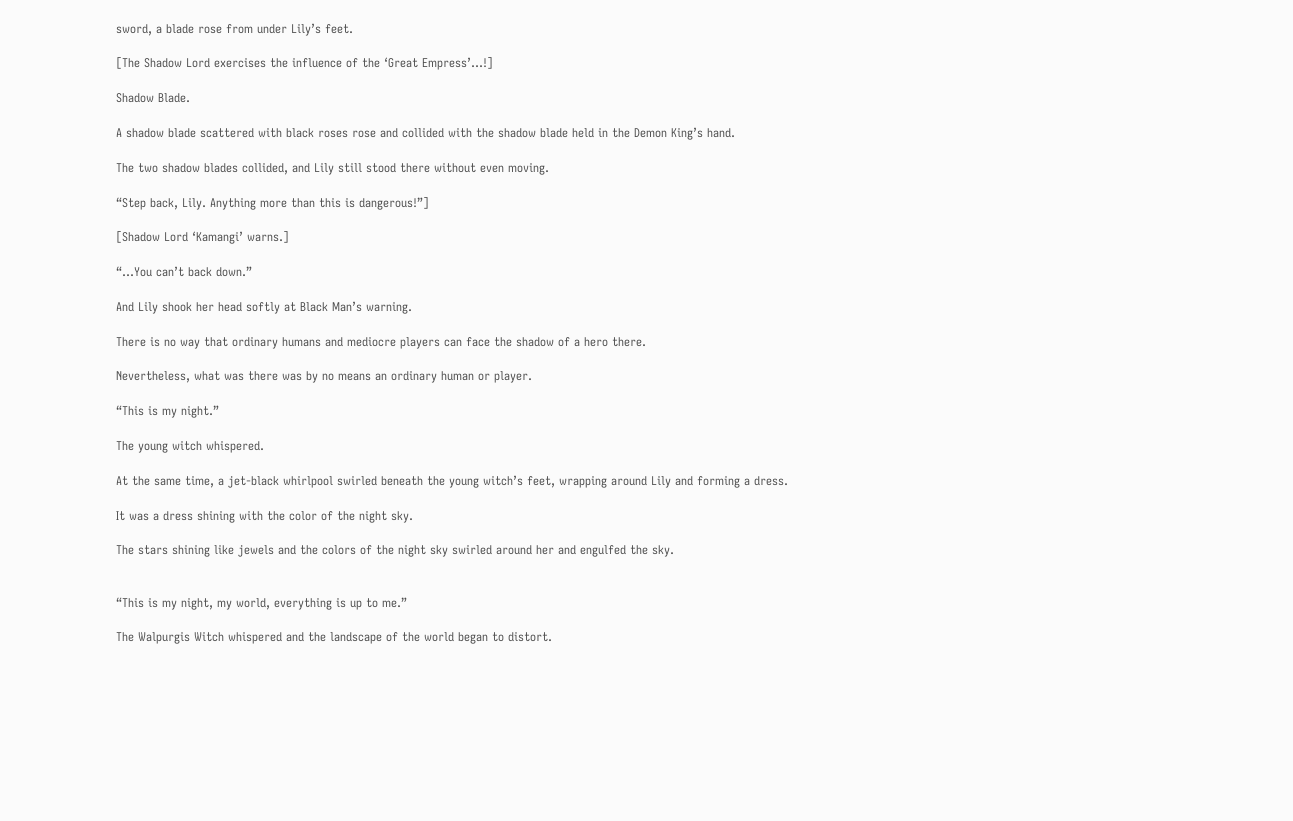sword, a blade rose from under Lily’s feet.

[The Shadow Lord exercises the influence of the ‘Great Empress’…!]

Shadow Blade.

A shadow blade scattered with black roses rose and collided with the shadow blade held in the Demon King’s hand.

The two shadow blades collided, and Lily still stood there without even moving.

“Step back, Lily. Anything more than this is dangerous!”]

[Shadow Lord ‘Kamangi’ warns.]

“…You can’t back down.”

And Lily shook her head softly at Black Man’s warning.

There is no way that ordinary humans and mediocre players can face the shadow of a hero there.

Nevertheless, what was there was by no means an ordinary human or player.

“This is my night.”

The young witch whispered.

At the same time, a jet-black whirlpool swirled beneath the young witch’s feet, wrapping around Lily and forming a dress.

It was a dress shining with the color of the night sky.

The stars shining like jewels and the colors of the night sky swirled around her and engulfed the sky.


“This is my night, my world, everything is up to me.”

The Walpurgis Witch whispered and the landscape of the world began to distort.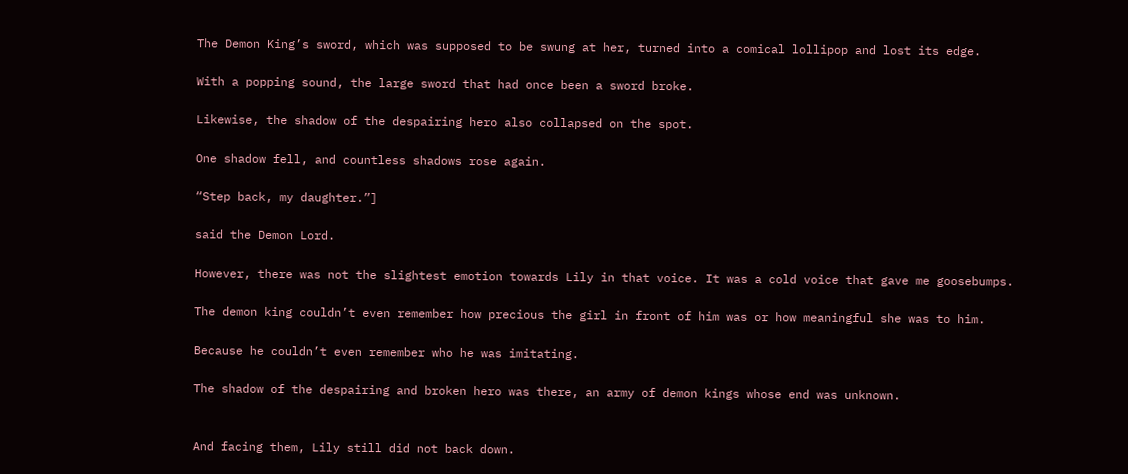The Demon King’s sword, which was supposed to be swung at her, turned into a comical lollipop and lost its edge.

With a popping sound, the large sword that had once been a sword broke.

Likewise, the shadow of the despairing hero also collapsed on the spot.

One shadow fell, and countless shadows rose again.

“Step back, my daughter.”]

said the Demon Lord.

However, there was not the slightest emotion towards Lily in that voice. It was a cold voice that gave me goosebumps.

The demon king couldn’t even remember how precious the girl in front of him was or how meaningful she was to him.

Because he couldn’t even remember who he was imitating.

The shadow of the despairing and broken hero was there, an army of demon kings whose end was unknown.


And facing them, Lily still did not back down.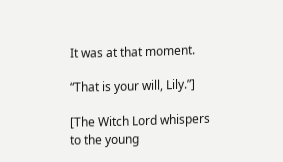It was at that moment.

“That is your will, Lily.”]

[The Witch Lord whispers to the young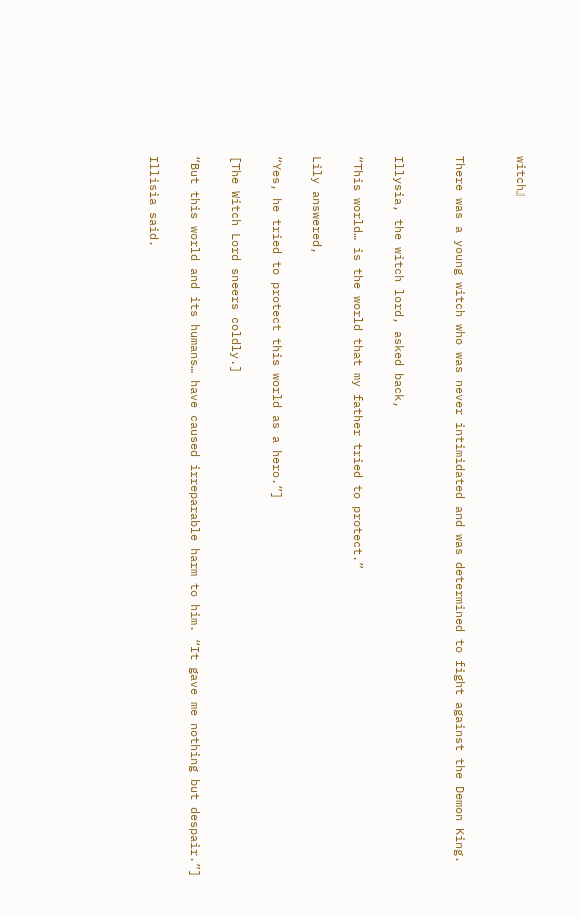witch』


There was a young witch who was never intimidated and was determined to fight against the Demon King.


Illysia, the witch lord, asked back,

“This world… is the world that my father tried to protect.”

Lily answered,

“Yes, he tried to protect this world as a hero.”]

[The Witch Lord sneers coldly.]

“But this world and its humans… have caused irreparable harm to him. “It gave me nothing but despair.”]

Illisia said.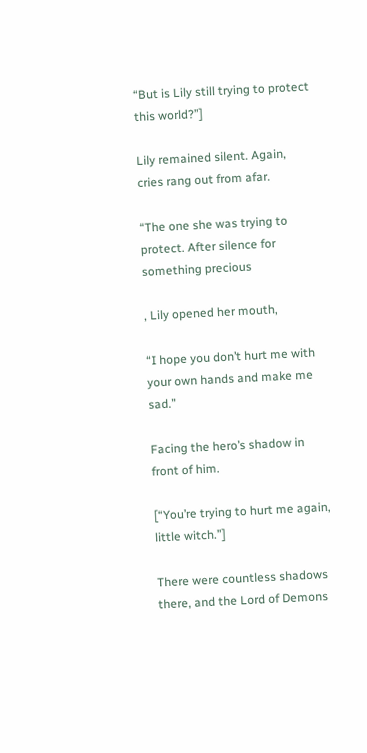“But is Lily still trying to protect this world?”]

Lily remained silent. Again, cries rang out from afar.

“The one she was trying to protect. After silence for something precious

, Lily opened her mouth,

“I hope you don’t hurt me with your own hands and make me sad.”

Facing the hero’s shadow in front of him.

[“You’re trying to hurt me again, little witch.”]

There were countless shadows there, and the Lord of Demons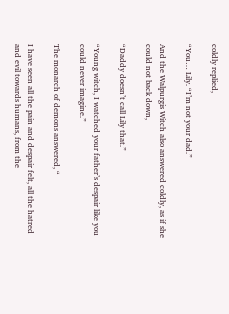coldly replied,

“You… Lily. “I’m not your dad.”

And the Walpurgis Witch also answered coldly, as if she could not back down,

“Daddy doesn’t call Lily that.”

“Young witch, I watched your father’s despair like you could never imagine.”

The monarch of demons answered, “

I have seen all the pain and despair felt, all the hatred and evil towards humans, from the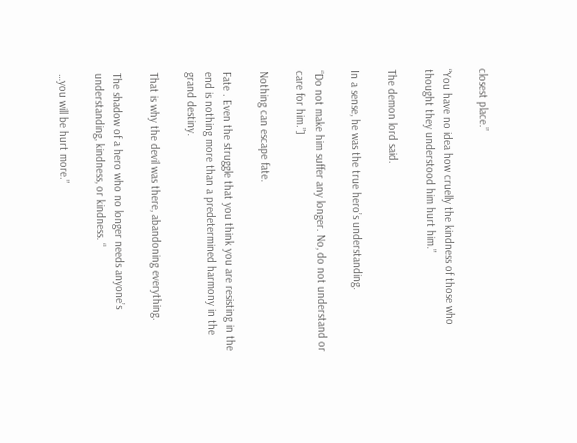closest place.”

“You have no idea how cruelly the kindness of those who thought they understood him hurt him.”

The demon lord said.

In a sense, he was the true hero’s understanding.

“Do not make him suffer any longer. No, do not understand or care for him.”]

Nothing can escape fate.

Fate . Even the struggle that you think you are resisting in the end is nothing more than a predetermined harmony in the grand destiny.

That is why the devil was there, abandoning everything.

The shadow of a hero who no longer needs anyone’s understanding, kindness, or kindness. “

…you will be hurt more.”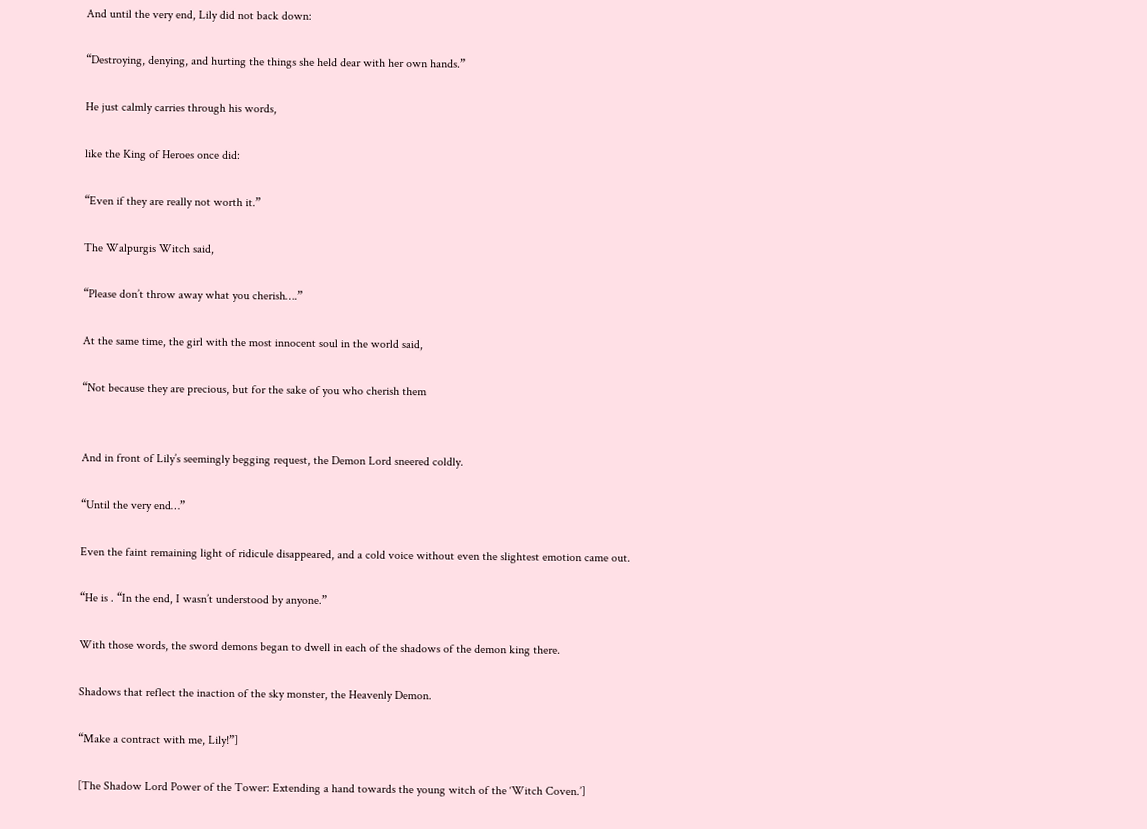And until the very end, Lily did not back down:

“Destroying, denying, and hurting the things she held dear with her own hands.”

He just calmly carries through his words,

like the King of Heroes once did:

“Even if they are really not worth it.”

The Walpurgis Witch said,

“Please don’t throw away what you cherish….”

At the same time, the girl with the most innocent soul in the world said,

“Not because they are precious, but for the sake of you who cherish them


And in front of Lily’s seemingly begging request, the Demon Lord sneered coldly.

“Until the very end…”

Even the faint remaining light of ridicule disappeared, and a cold voice without even the slightest emotion came out.

“He is . “In the end, I wasn’t understood by anyone.”

With those words, the sword demons began to dwell in each of the shadows of the demon king there.

Shadows that reflect the inaction of the sky monster, the Heavenly Demon.

“Make a contract with me, Lily!”]

[The Shadow Lord Power of the Tower: Extending a hand towards the young witch of the ‘Witch Coven.’]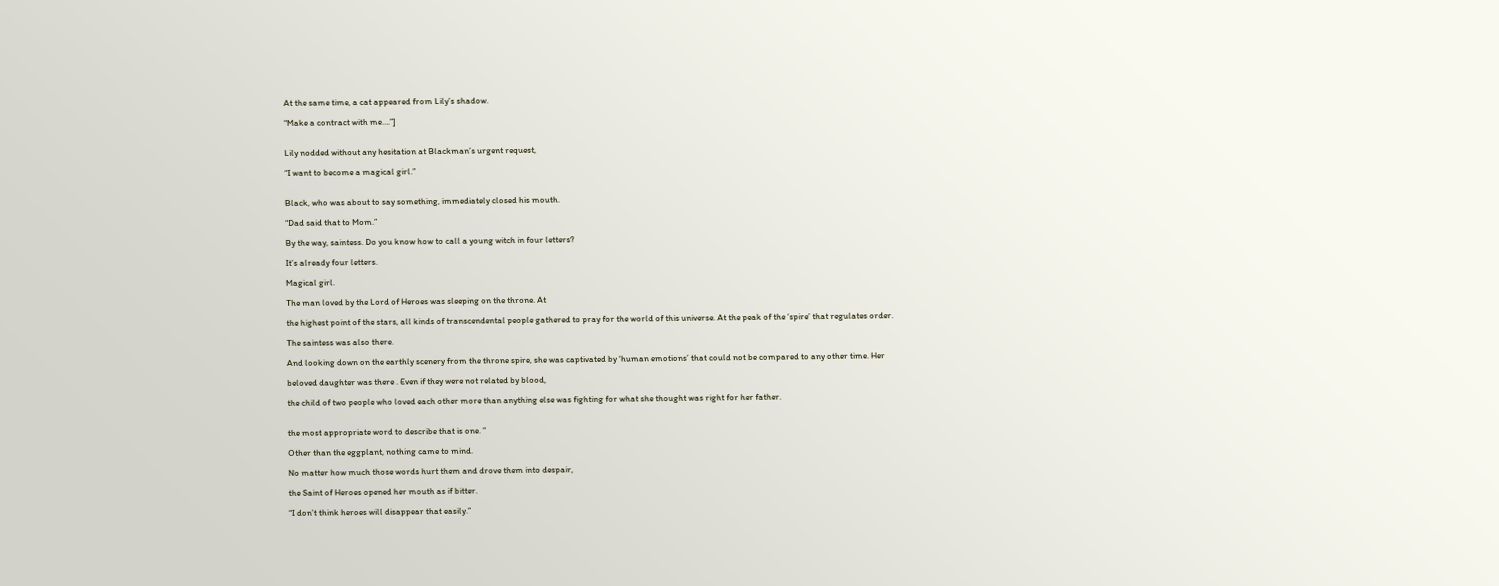At the same time, a cat appeared from Lily’s shadow.

“Make a contract with me….”]


Lily nodded without any hesitation at Blackman’s urgent request,

“I want to become a magical girl.”


Black, who was about to say something, immediately closed his mouth.

“Dad said that to Mom.”

By the way, saintess. Do you know how to call a young witch in four letters?

It’s already four letters.

Magical girl.

The man loved by the Lord of Heroes was sleeping on the throne. At

the highest point of the stars, all kinds of transcendental people gathered to pray for the world of this universe. At the peak of the ‘spire’ that regulates order.

The saintess was also there.

And looking down on the earthly scenery from the throne spire, she was captivated by ‘human emotions’ that could not be compared to any other time. Her

beloved daughter was there . Even if they were not related by blood,

the child of two people who loved each other more than anything else was fighting for what she thought was right for her father.


the most appropriate word to describe that is one. ”

Other than the eggplant, nothing came to mind.

No matter how much those words hurt them and drove them into despair,

the Saint of Heroes opened her mouth as if bitter.

“I don’t think heroes will disappear that easily.”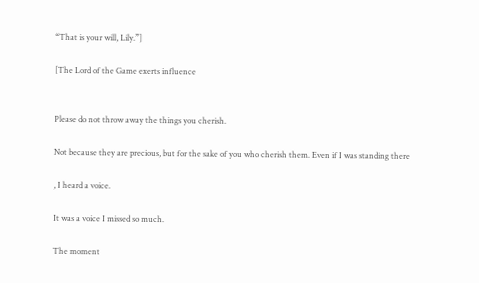“That is your will, Lily.”]

[The Lord of the Game exerts influence


Please do not throw away the things you cherish.

Not because they are precious, but for the sake of you who cherish them. Even if I was standing there

, I heard a voice.

It was a voice I missed so much.

The moment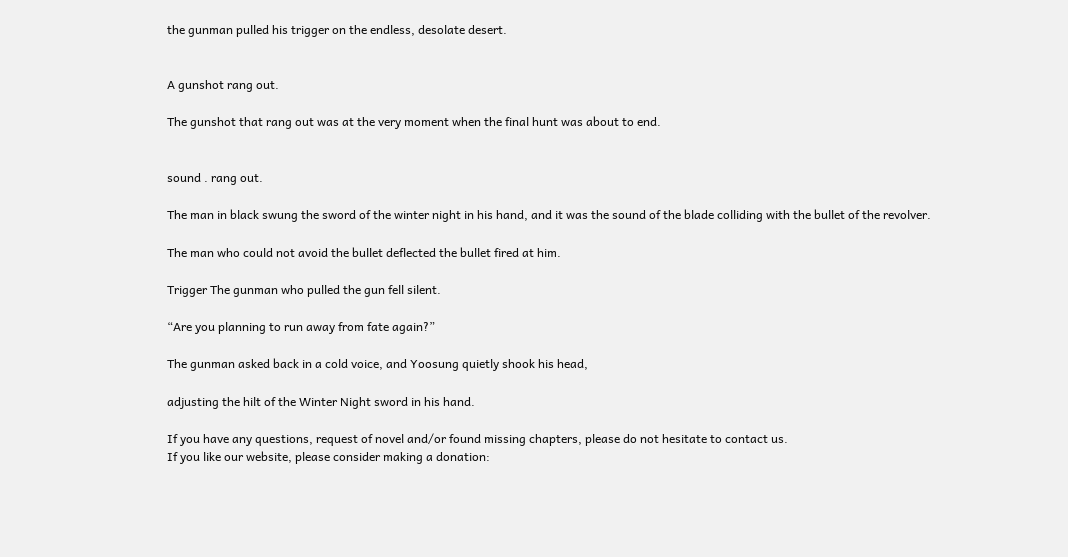the gunman pulled his trigger on the endless, desolate desert.


A gunshot rang out.

The gunshot that rang out was at the very moment when the final hunt was about to end.


sound . rang out.

The man in black swung the sword of the winter night in his hand, and it was the sound of the blade colliding with the bullet of the revolver.

The man who could not avoid the bullet deflected the bullet fired at him.

Trigger The gunman who pulled the gun fell silent.

“Are you planning to run away from fate again?”

The gunman asked back in a cold voice, and Yoosung quietly shook his head,

adjusting the hilt of the Winter Night sword in his hand.

If you have any questions, request of novel and/or found missing chapters, please do not hesitate to contact us.
If you like our website, please consider making a donation: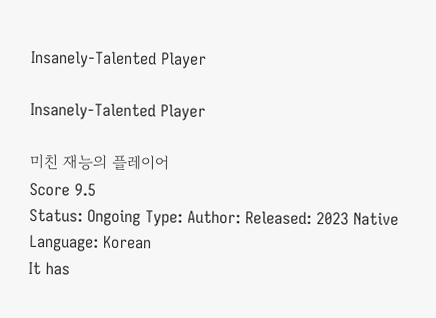Insanely-Talented Player

Insanely-Talented Player

미친 재능의 플레이어
Score 9.5
Status: Ongoing Type: Author: Released: 2023 Native Language: Korean
It has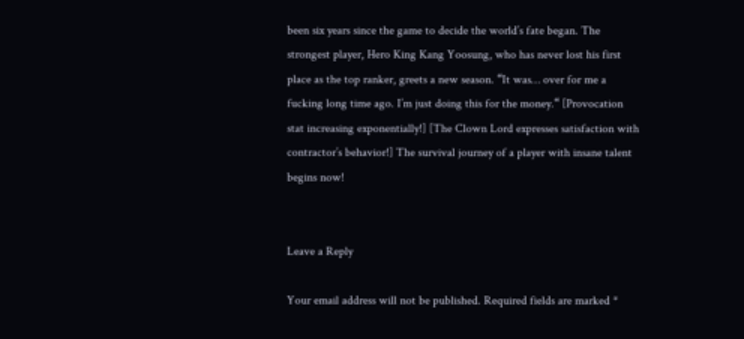been six years since the game to decide the world’s fate began. The strongest player, Hero King Kang Yoosung, who has never lost his first place as the top ranker, greets a new season. “It was… over for me a fucking long time ago. I’m just doing this for the money.“ [Provocation stat increasing exponentially!] [The Clown Lord expresses satisfaction with contractor’s behavior!] The survival journey of a player with insane talent begins now!


Leave a Reply

Your email address will not be published. Required fields are marked *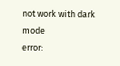not work with dark mode
error: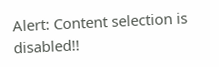Alert: Content selection is disabled!!